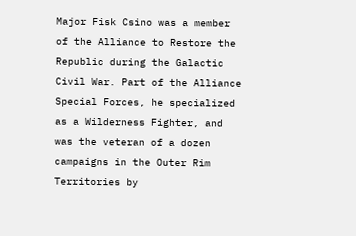Major Fisk Csino was a member of the Alliance to Restore the Republic during the Galactic Civil War. Part of the Alliance Special Forces, he specialized as a Wilderness Fighter, and was the veteran of a dozen campaigns in the Outer Rim Territories by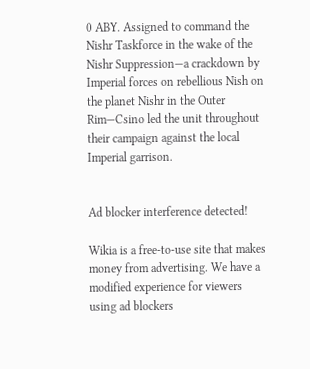0 ABY. Assigned to command the Nishr Taskforce in the wake of the Nishr Suppression—a crackdown by Imperial forces on rebellious Nish on the planet Nishr in the Outer Rim—Csino led the unit throughout their campaign against the local Imperial garrison.


Ad blocker interference detected!

Wikia is a free-to-use site that makes money from advertising. We have a modified experience for viewers using ad blockers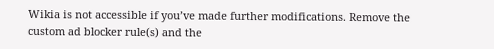Wikia is not accessible if you’ve made further modifications. Remove the custom ad blocker rule(s) and the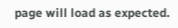page will load as expected.